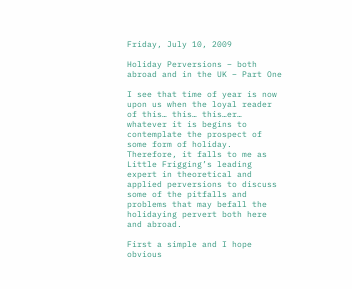Friday, July 10, 2009

Holiday Perversions – both abroad and in the UK – Part One

I see that time of year is now upon us when the loyal reader of this… this… this…er… whatever it is begins to contemplate the prospect of some form of holiday. Therefore, it falls to me as Little Frigging’s leading expert in theoretical and applied perversions to discuss some of the pitfalls and problems that may befall the holidaying pervert both here and abroad.

First a simple and I hope obvious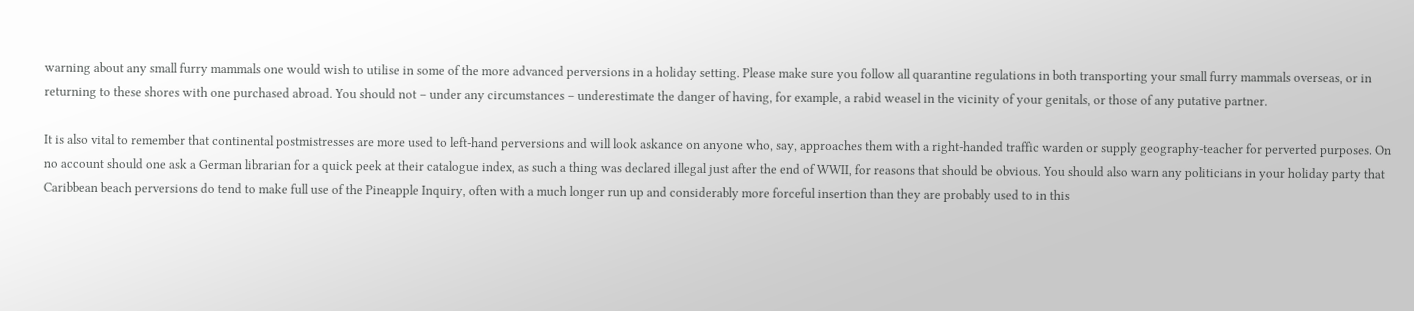warning about any small furry mammals one would wish to utilise in some of the more advanced perversions in a holiday setting. Please make sure you follow all quarantine regulations in both transporting your small furry mammals overseas, or in returning to these shores with one purchased abroad. You should not – under any circumstances – underestimate the danger of having, for example, a rabid weasel in the vicinity of your genitals, or those of any putative partner.

It is also vital to remember that continental postmistresses are more used to left-hand perversions and will look askance on anyone who, say, approaches them with a right-handed traffic warden or supply geography-teacher for perverted purposes. On no account should one ask a German librarian for a quick peek at their catalogue index, as such a thing was declared illegal just after the end of WWII, for reasons that should be obvious. You should also warn any politicians in your holiday party that Caribbean beach perversions do tend to make full use of the Pineapple Inquiry, often with a much longer run up and considerably more forceful insertion than they are probably used to in this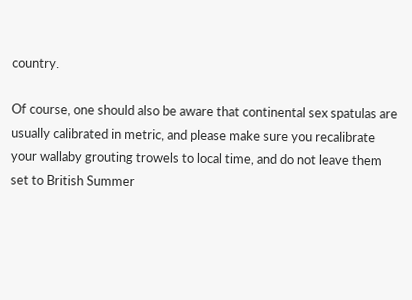country.

Of course, one should also be aware that continental sex spatulas are usually calibrated in metric, and please make sure you recalibrate your wallaby grouting trowels to local time, and do not leave them set to British Summer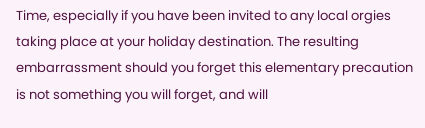Time, especially if you have been invited to any local orgies taking place at your holiday destination. The resulting embarrassment should you forget this elementary precaution is not something you will forget, and will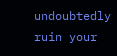undoubtedly ruin your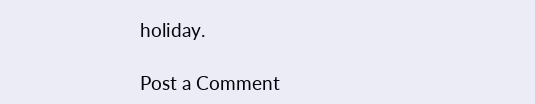holiday.

Post a Comment